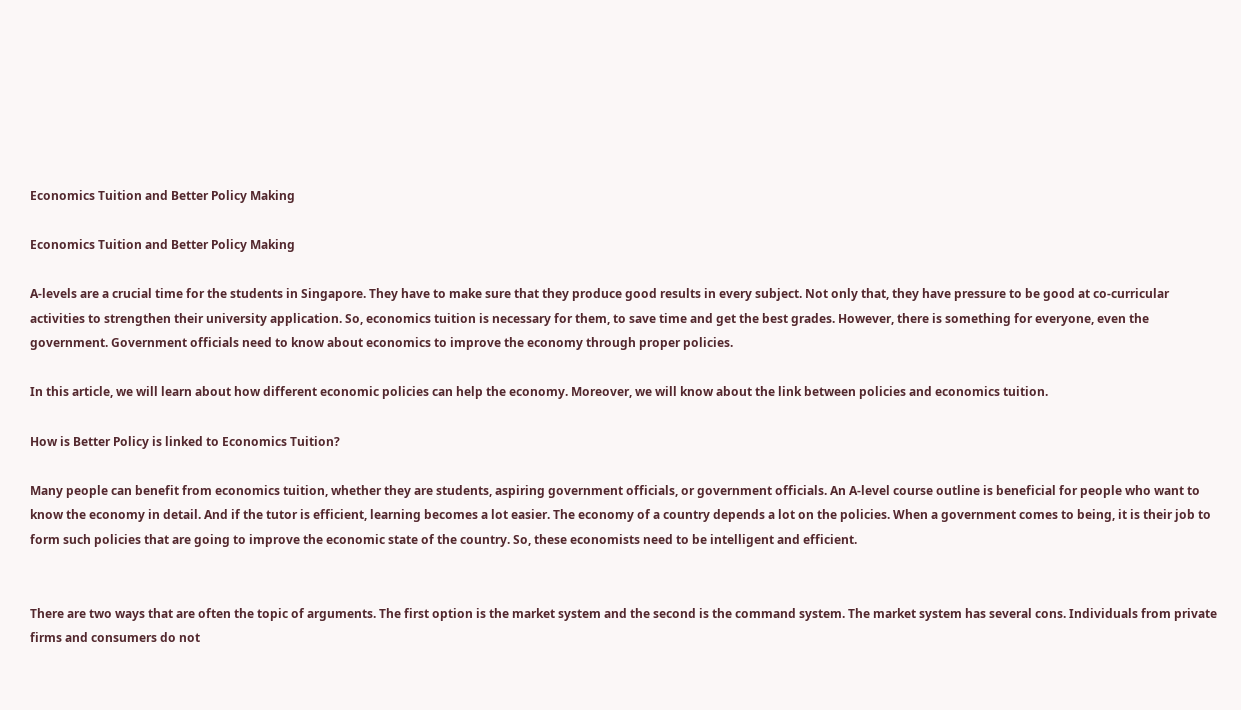Economics Tuition and Better Policy Making

Economics Tuition and Better Policy Making

A-levels are a crucial time for the students in Singapore. They have to make sure that they produce good results in every subject. Not only that, they have pressure to be good at co-curricular activities to strengthen their university application. So, economics tuition is necessary for them, to save time and get the best grades. However, there is something for everyone, even the government. Government officials need to know about economics to improve the economy through proper policies.

In this article, we will learn about how different economic policies can help the economy. Moreover, we will know about the link between policies and economics tuition.

How is Better Policy is linked to Economics Tuition?

Many people can benefit from economics tuition, whether they are students, aspiring government officials, or government officials. An A-level course outline is beneficial for people who want to know the economy in detail. And if the tutor is efficient, learning becomes a lot easier. The economy of a country depends a lot on the policies. When a government comes to being, it is their job to form such policies that are going to improve the economic state of the country. So, these economists need to be intelligent and efficient.


There are two ways that are often the topic of arguments. The first option is the market system and the second is the command system. The market system has several cons. Individuals from private firms and consumers do not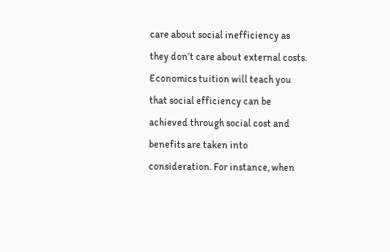care about social inefficiency as they don’t care about external costs. Economics tuition will teach you that social efficiency can be achieved through social cost and benefits are taken into consideration. For instance, when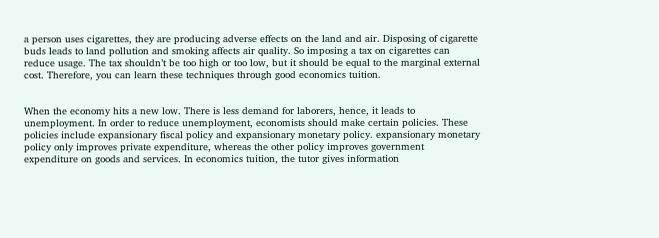a person uses cigarettes, they are producing adverse effects on the land and air. Disposing of cigarette buds leads to land pollution and smoking affects air quality. So imposing a tax on cigarettes can reduce usage. The tax shouldn’t be too high or too low, but it should be equal to the marginal external cost. Therefore, you can learn these techniques through good economics tuition.


When the economy hits a new low. There is less demand for laborers, hence, it leads to unemployment. In order to reduce unemployment, economists should make certain policies. These policies include expansionary fiscal policy and expansionary monetary policy. expansionary monetary policy only improves private expenditure, whereas the other policy improves government expenditure on goods and services. In economics tuition, the tutor gives information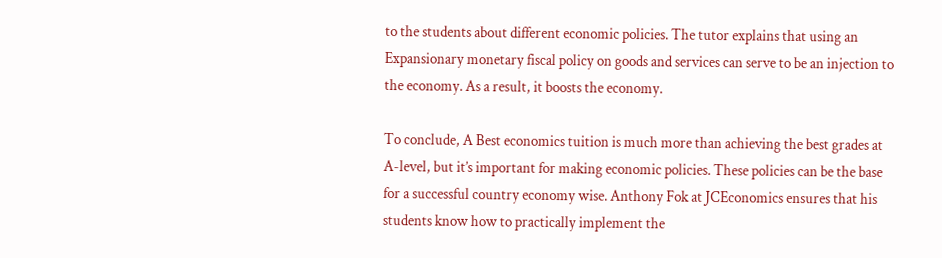to the students about different economic policies. The tutor explains that using an Expansionary monetary fiscal policy on goods and services can serve to be an injection to the economy. As a result, it boosts the economy.

To conclude, A Best economics tuition is much more than achieving the best grades at A-level, but it’s important for making economic policies. These policies can be the base for a successful country economy wise. Anthony Fok at JCEconomics ensures that his students know how to practically implement the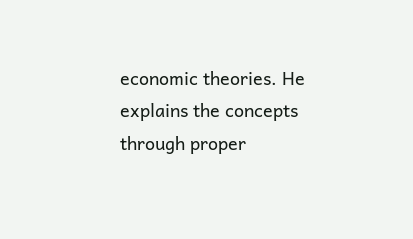economic theories. He explains the concepts through proper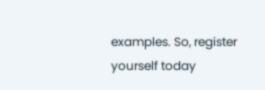examples. So, register yourself today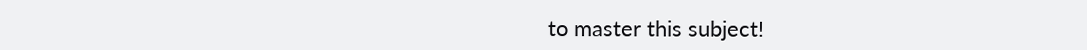to master this subject!